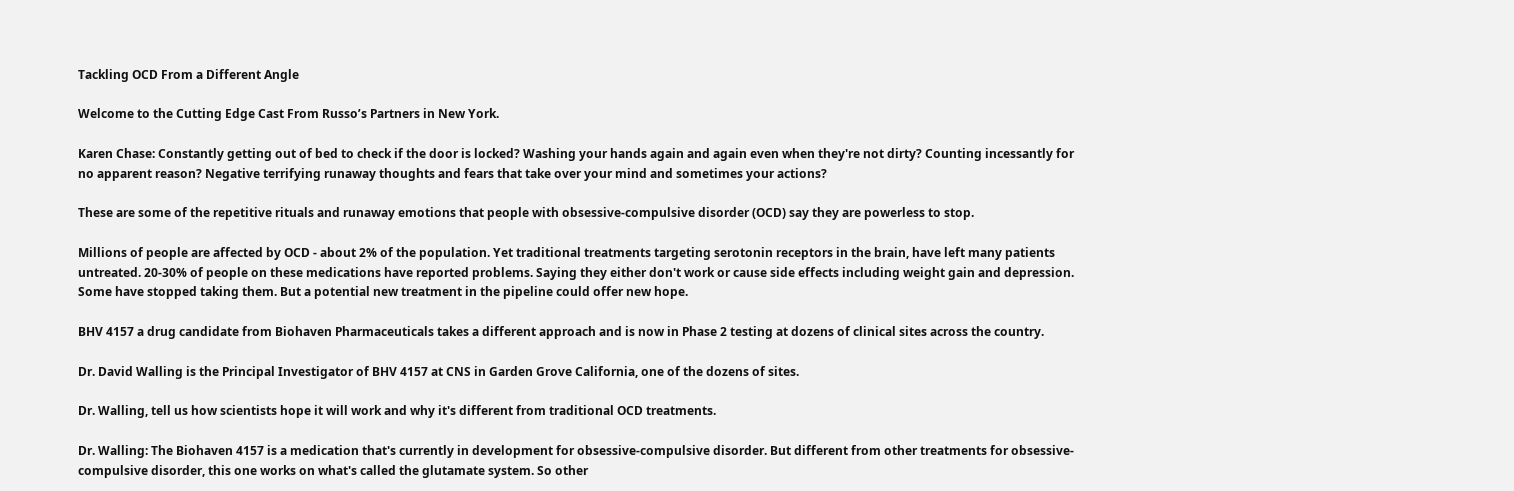Tackling OCD From a Different Angle

Welcome to the Cutting Edge Cast From Russo’s Partners in New York.

Karen Chase: Constantly getting out of bed to check if the door is locked? Washing your hands again and again even when they're not dirty? Counting incessantly for no apparent reason? Negative terrifying runaway thoughts and fears that take over your mind and sometimes your actions?

These are some of the repetitive rituals and runaway emotions that people with obsessive-compulsive disorder (OCD) say they are powerless to stop.

Millions of people are affected by OCD - about 2% of the population. Yet traditional treatments targeting serotonin receptors in the brain, have left many patients untreated. 20-30% of people on these medications have reported problems. Saying they either don't work or cause side effects including weight gain and depression. Some have stopped taking them. But a potential new treatment in the pipeline could offer new hope.

BHV 4157 a drug candidate from Biohaven Pharmaceuticals takes a different approach and is now in Phase 2 testing at dozens of clinical sites across the country.

Dr. David Walling is the Principal Investigator of BHV 4157 at CNS in Garden Grove California, one of the dozens of sites.

Dr. Walling, tell us how scientists hope it will work and why it's different from traditional OCD treatments.

Dr. Walling: The Biohaven 4157 is a medication that's currently in development for obsessive-compulsive disorder. But different from other treatments for obsessive-compulsive disorder, this one works on what's called the glutamate system. So other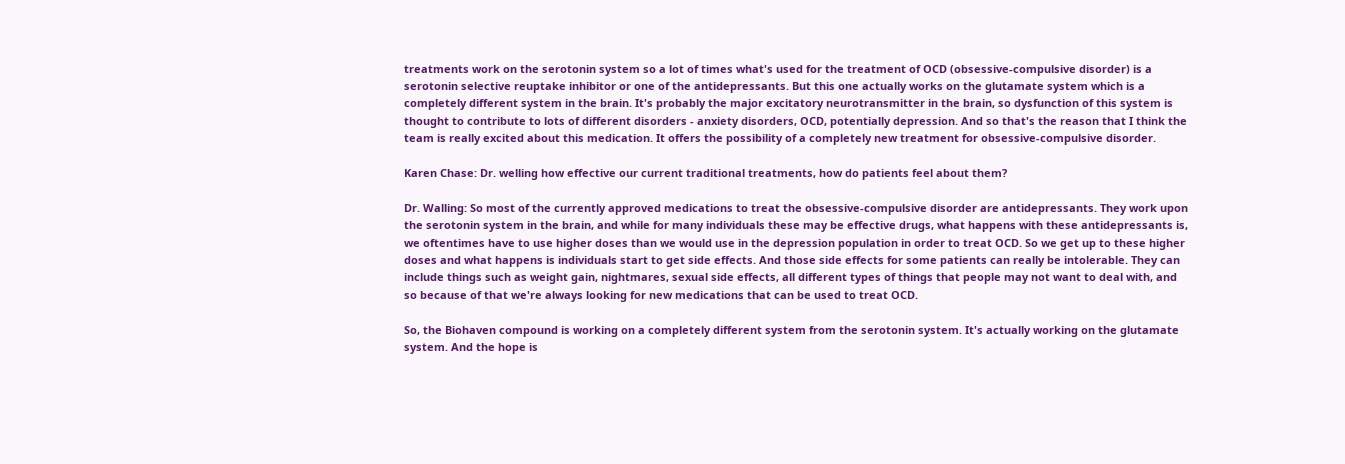treatments work on the serotonin system so a lot of times what's used for the treatment of OCD (obsessive-compulsive disorder) is a serotonin selective reuptake inhibitor or one of the antidepressants. But this one actually works on the glutamate system which is a completely different system in the brain. It's probably the major excitatory neurotransmitter in the brain, so dysfunction of this system is thought to contribute to lots of different disorders - anxiety disorders, OCD, potentially depression. And so that's the reason that I think the team is really excited about this medication. It offers the possibility of a completely new treatment for obsessive-compulsive disorder.

Karen Chase: Dr. welling how effective our current traditional treatments, how do patients feel about them?

Dr. Walling: So most of the currently approved medications to treat the obsessive-compulsive disorder are antidepressants. They work upon the serotonin system in the brain, and while for many individuals these may be effective drugs, what happens with these antidepressants is, we oftentimes have to use higher doses than we would use in the depression population in order to treat OCD. So we get up to these higher doses and what happens is individuals start to get side effects. And those side effects for some patients can really be intolerable. They can include things such as weight gain, nightmares, sexual side effects, all different types of things that people may not want to deal with, and so because of that we're always looking for new medications that can be used to treat OCD.

So, the Biohaven compound is working on a completely different system from the serotonin system. It's actually working on the glutamate system. And the hope is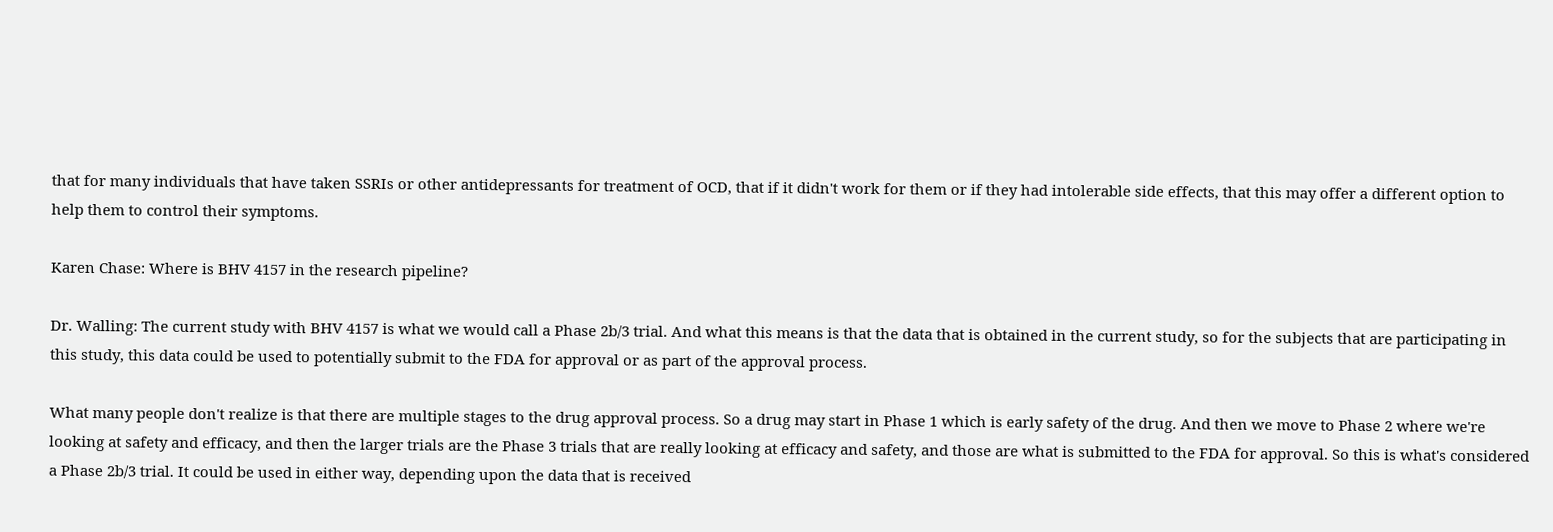that for many individuals that have taken SSRIs or other antidepressants for treatment of OCD, that if it didn't work for them or if they had intolerable side effects, that this may offer a different option to help them to control their symptoms.

Karen Chase: Where is BHV 4157 in the research pipeline?

Dr. Walling: The current study with BHV 4157 is what we would call a Phase 2b/3 trial. And what this means is that the data that is obtained in the current study, so for the subjects that are participating in this study, this data could be used to potentially submit to the FDA for approval or as part of the approval process.

What many people don't realize is that there are multiple stages to the drug approval process. So a drug may start in Phase 1 which is early safety of the drug. And then we move to Phase 2 where we're looking at safety and efficacy, and then the larger trials are the Phase 3 trials that are really looking at efficacy and safety, and those are what is submitted to the FDA for approval. So this is what's considered a Phase 2b/3 trial. It could be used in either way, depending upon the data that is received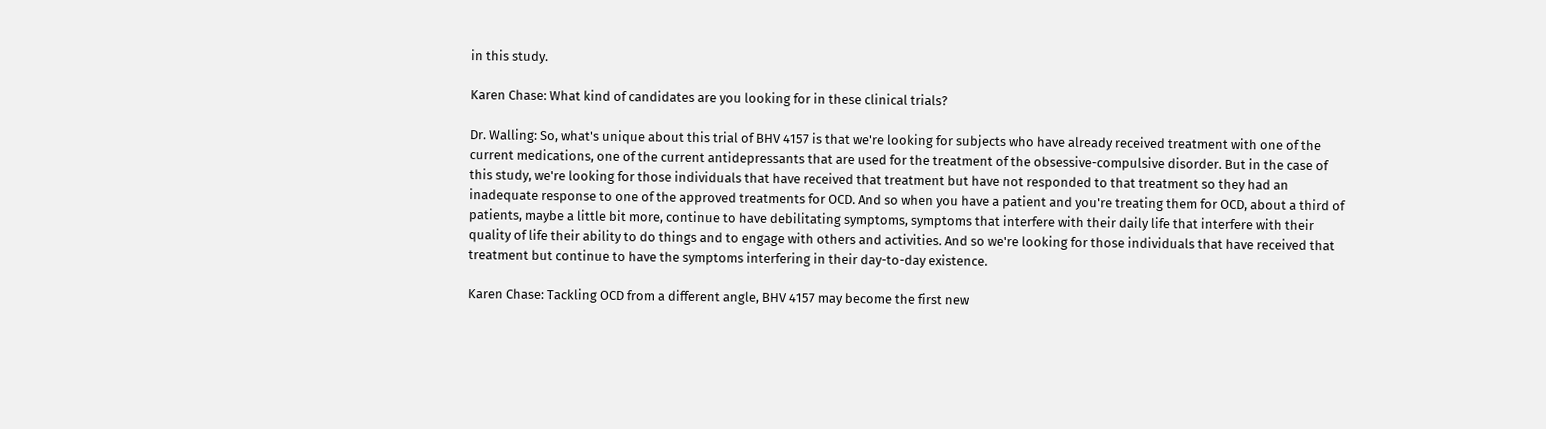in this study.

Karen Chase: What kind of candidates are you looking for in these clinical trials?

Dr. Walling: So, what's unique about this trial of BHV 4157 is that we're looking for subjects who have already received treatment with one of the current medications, one of the current antidepressants that are used for the treatment of the obsessive-compulsive disorder. But in the case of this study, we're looking for those individuals that have received that treatment but have not responded to that treatment so they had an inadequate response to one of the approved treatments for OCD. And so when you have a patient and you're treating them for OCD, about a third of patients, maybe a little bit more, continue to have debilitating symptoms, symptoms that interfere with their daily life that interfere with their quality of life their ability to do things and to engage with others and activities. And so we're looking for those individuals that have received that treatment but continue to have the symptoms interfering in their day-to-day existence.

Karen Chase: Tackling OCD from a different angle, BHV 4157 may become the first new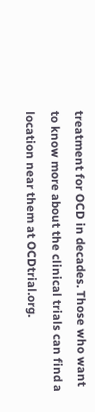treatment for OCD in decades. Those who want to know more about the clinical trials can find a location near them at OCDtrial.org.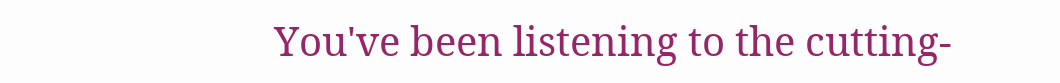You've been listening to the cutting-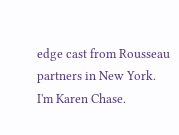edge cast from Rousseau partners in New York. I'm Karen Chase.